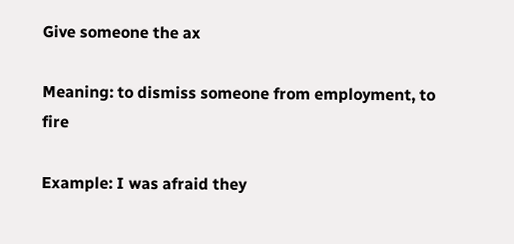Give someone the ax

Meaning: to dismiss someone from employment, to fire

Example: I was afraid they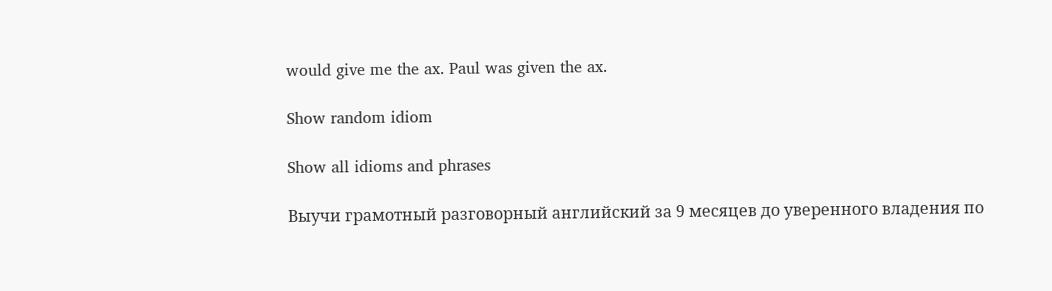would give me the ax. Paul was given the ax.

Show random idiom

Show all idioms and phrases

Выучи грамотный разговорный английский за 9 месяцев до уверенного владения по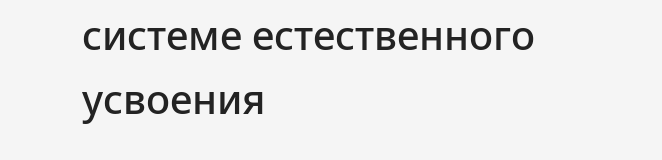системе естественного усвоения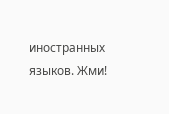иностранных языков. Жми!